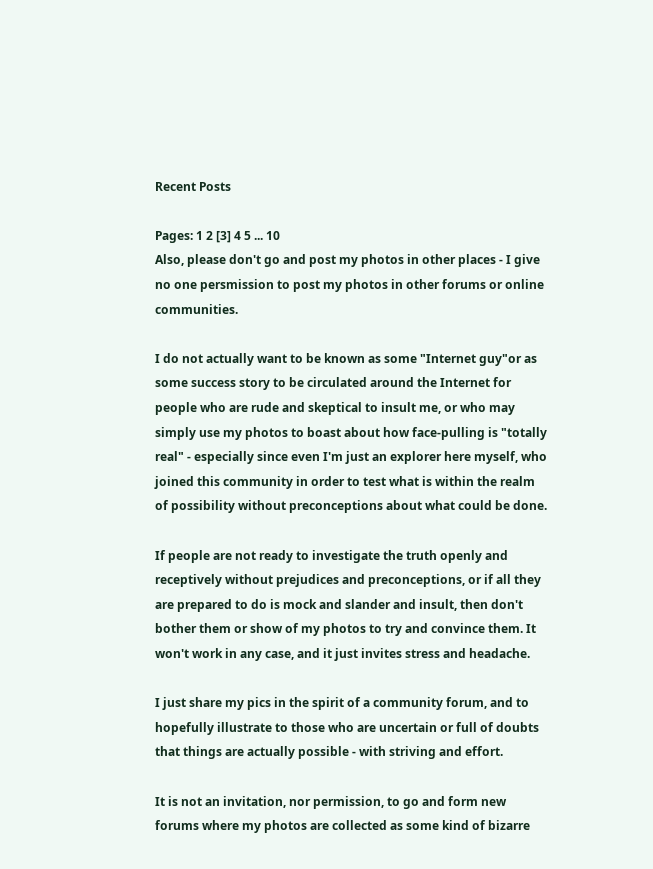Recent Posts

Pages: 1 2 [3] 4 5 ... 10
Also, please don't go and post my photos in other places - I give no one persmission to post my photos in other forums or online communities.

I do not actually want to be known as some "Internet guy"or as some success story to be circulated around the Internet for people who are rude and skeptical to insult me, or who may simply use my photos to boast about how face-pulling is "totally real" - especially since even I'm just an explorer here myself, who joined this community in order to test what is within the realm of possibility without preconceptions about what could be done.

If people are not ready to investigate the truth openly and receptively without prejudices and preconceptions, or if all they are prepared to do is mock and slander and insult, then don't bother them or show of my photos to try and convince them. It won't work in any case, and it just invites stress and headache.

I just share my pics in the spirit of a community forum, and to hopefully illustrate to those who are uncertain or full of doubts that things are actually possible - with striving and effort.

It is not an invitation, nor permission, to go and form new forums where my photos are collected as some kind of bizarre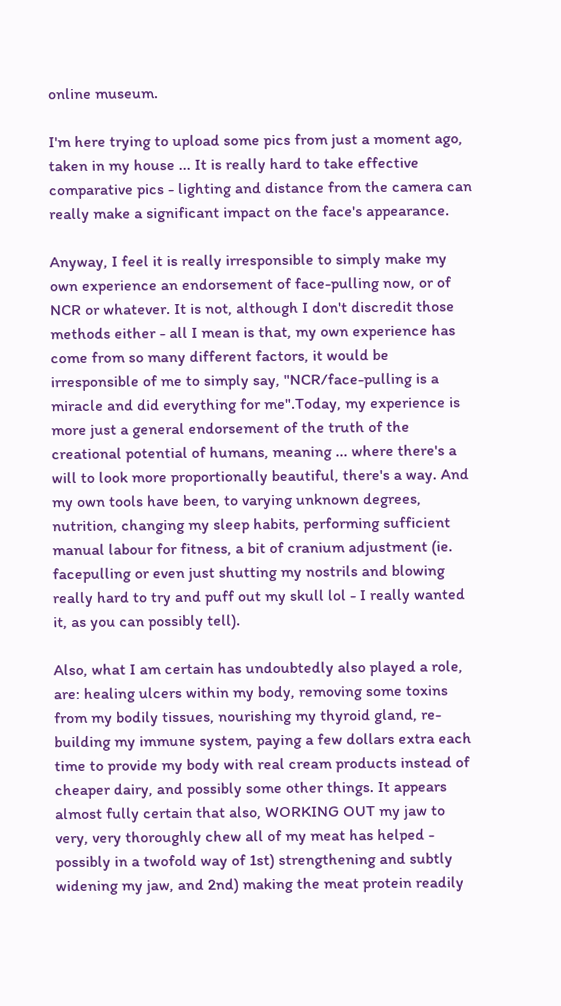online museum.

I'm here trying to upload some pics from just a moment ago, taken in my house ... It is really hard to take effective comparative pics - lighting and distance from the camera can really make a significant impact on the face's appearance.

Anyway, I feel it is really irresponsible to simply make my own experience an endorsement of face-pulling now, or of NCR or whatever. It is not, although I don't discredit those methods either - all I mean is that, my own experience has come from so many different factors, it would be irresponsible of me to simply say, "NCR/face-pulling is a miracle and did everything for me".Today, my experience is more just a general endorsement of the truth of the creational potential of humans, meaning ... where there's a will to look more proportionally beautiful, there's a way. And my own tools have been, to varying unknown degrees, nutrition, changing my sleep habits, performing sufficient manual labour for fitness, a bit of cranium adjustment (ie. facepulling or even just shutting my nostrils and blowing really hard to try and puff out my skull lol - I really wanted it, as you can possibly tell).

Also, what I am certain has undoubtedly also played a role, are: healing ulcers within my body, removing some toxins from my bodily tissues, nourishing my thyroid gland, re-building my immune system, paying a few dollars extra each time to provide my body with real cream products instead of cheaper dairy, and possibly some other things. It appears almost fully certain that also, WORKING OUT my jaw to very, very thoroughly chew all of my meat has helped - possibly in a twofold way of 1st) strengthening and subtly widening my jaw, and 2nd) making the meat protein readily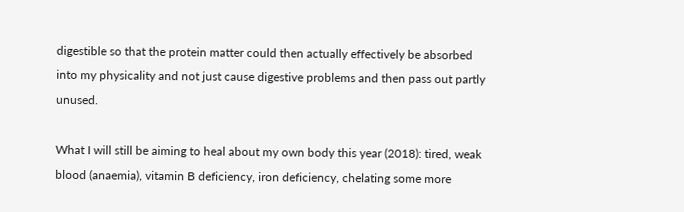digestible so that the protein matter could then actually effectively be absorbed into my physicality and not just cause digestive problems and then pass out partly unused.

What I will still be aiming to heal about my own body this year (2018): tired, weak blood (anaemia), vitamin B deficiency, iron deficiency, chelating some more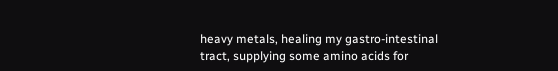heavy metals, healing my gastro-intestinal tract, supplying some amino acids for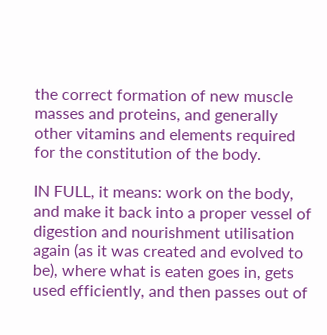the correct formation of new muscle masses and proteins, and generally other vitamins and elements required for the constitution of the body.

IN FULL, it means: work on the body, and make it back into a proper vessel of digestion and nourishment utilisation again (as it was created and evolved to be), where what is eaten goes in, gets used efficiently, and then passes out of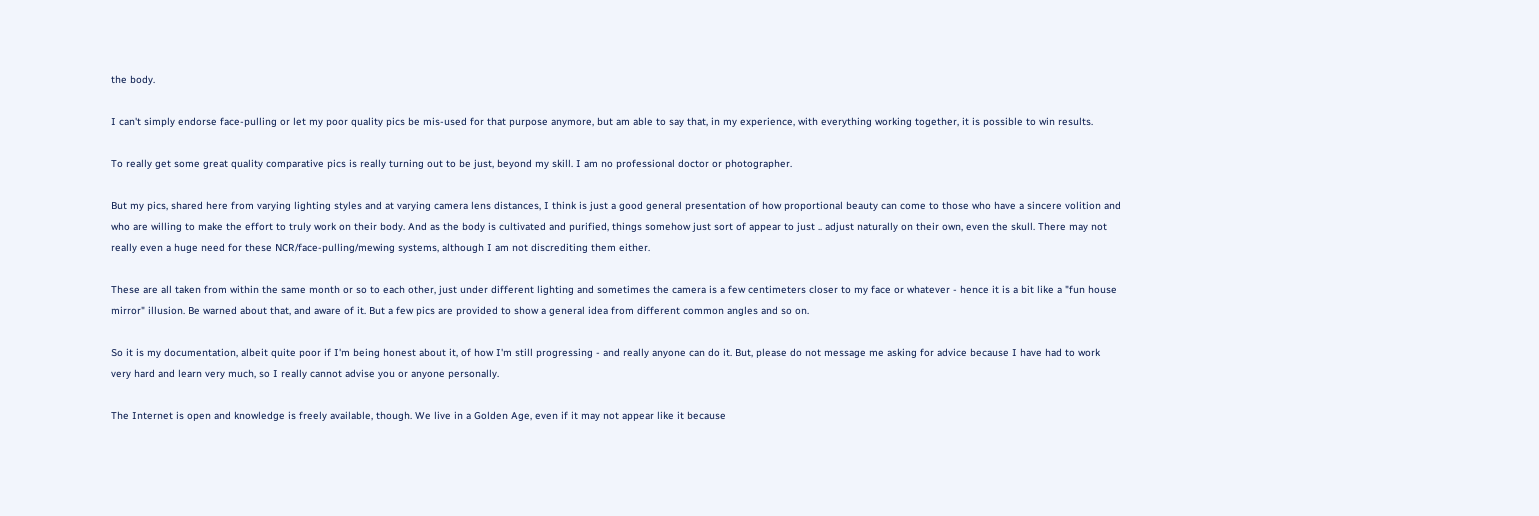the body.

I can't simply endorse face-pulling or let my poor quality pics be mis-used for that purpose anymore, but am able to say that, in my experience, with everything working together, it is possible to win results.

To really get some great quality comparative pics is really turning out to be just, beyond my skill. I am no professional doctor or photographer.

But my pics, shared here from varying lighting styles and at varying camera lens distances, I think is just a good general presentation of how proportional beauty can come to those who have a sincere volition and who are willing to make the effort to truly work on their body. And as the body is cultivated and purified, things somehow just sort of appear to just .. adjust naturally on their own, even the skull. There may not really even a huge need for these NCR/face-pulling/mewing systems, although I am not discrediting them either.

These are all taken from within the same month or so to each other, just under different lighting and sometimes the camera is a few centimeters closer to my face or whatever - hence it is a bit like a "fun house mirror" illusion. Be warned about that, and aware of it. But a few pics are provided to show a general idea from different common angles and so on.

So it is my documentation, albeit quite poor if I'm being honest about it, of how I'm still progressing - and really anyone can do it. But, please do not message me asking for advice because I have had to work very hard and learn very much, so I really cannot advise you or anyone personally.

The Internet is open and knowledge is freely available, though. We live in a Golden Age, even if it may not appear like it because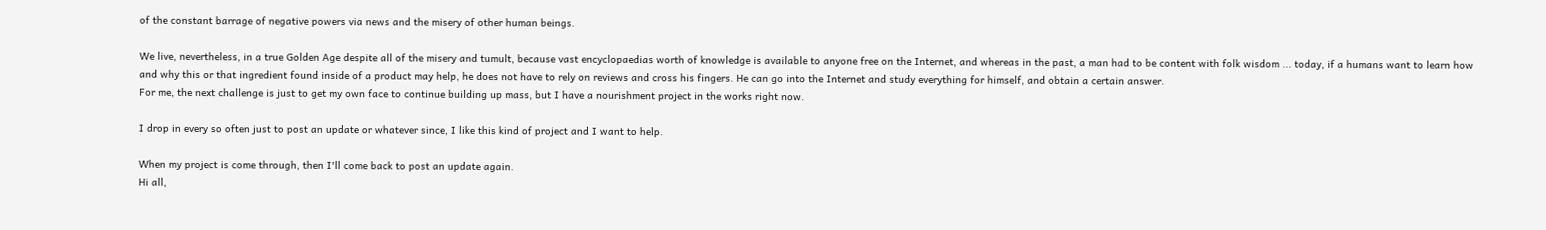of the constant barrage of negative powers via news and the misery of other human beings.

We live, nevertheless, in a true Golden Age despite all of the misery and tumult, because vast encyclopaedias worth of knowledge is available to anyone free on the Internet, and whereas in the past, a man had to be content with folk wisdom ... today, if a humans want to learn how and why this or that ingredient found inside of a product may help, he does not have to rely on reviews and cross his fingers. He can go into the Internet and study everything for himself, and obtain a certain answer.
For me, the next challenge is just to get my own face to continue building up mass, but I have a nourishment project in the works right now.

I drop in every so often just to post an update or whatever since, I like this kind of project and I want to help.

When my project is come through, then I'll come back to post an update again.
Hi all,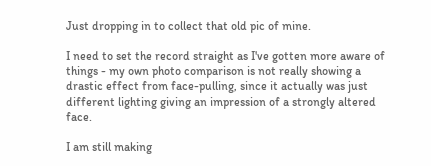Just dropping in to collect that old pic of mine.

I need to set the record straight as I've gotten more aware of things - my own photo comparison is not really showing a drastic effect from face-pulling, since it actually was just different lighting giving an impression of a strongly altered face.

I am still making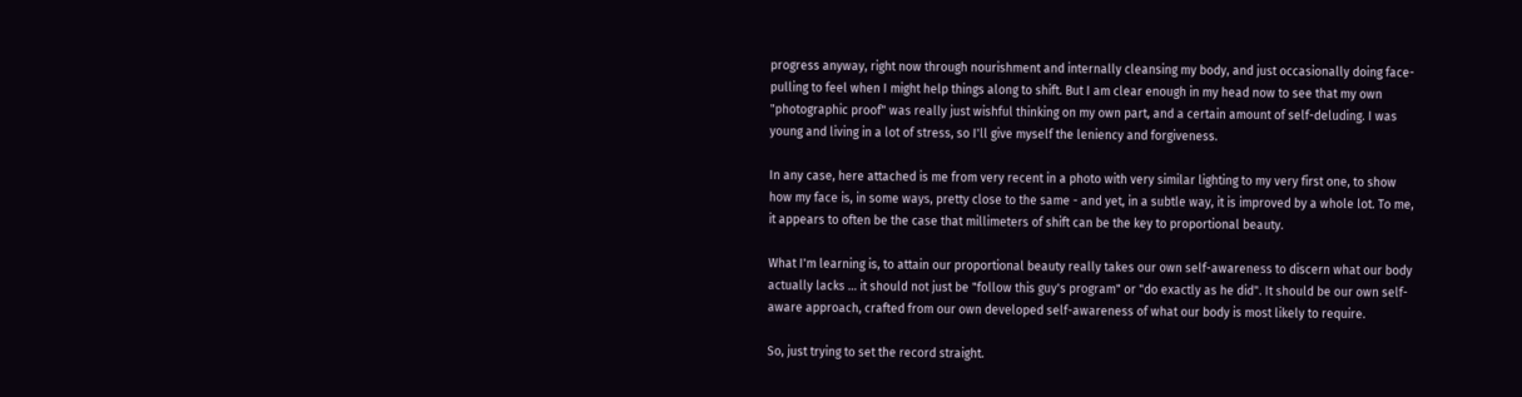progress anyway, right now through nourishment and internally cleansing my body, and just occasionally doing face-pulling to feel when I might help things along to shift. But I am clear enough in my head now to see that my own "photographic proof" was really just wishful thinking on my own part, and a certain amount of self-deluding. I was young and living in a lot of stress, so I'll give myself the leniency and forgiveness.

In any case, here attached is me from very recent in a photo with very similar lighting to my very first one, to show how my face is, in some ways, pretty close to the same - and yet, in a subtle way, it is improved by a whole lot. To me, it appears to often be the case that millimeters of shift can be the key to proportional beauty.

What I'm learning is, to attain our proportional beauty really takes our own self-awareness to discern what our body actually lacks ... it should not just be "follow this guy's program" or "do exactly as he did". It should be our own self-aware approach, crafted from our own developed self-awareness of what our body is most likely to require.

So, just trying to set the record straight.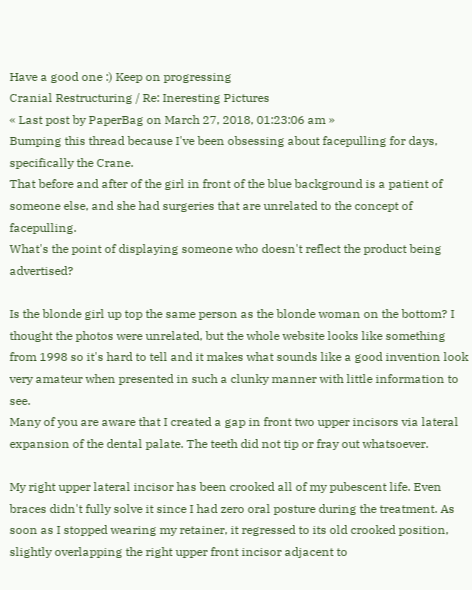Have a good one :) Keep on progressing
Cranial Restructuring / Re: Ineresting Pictures
« Last post by PaperBag on March 27, 2018, 01:23:06 am »
Bumping this thread because I've been obsessing about facepulling for days, specifically the Crane.
That before and after of the girl in front of the blue background is a patient of someone else, and she had surgeries that are unrelated to the concept of facepulling.
What's the point of displaying someone who doesn't reflect the product being advertised?

Is the blonde girl up top the same person as the blonde woman on the bottom? I thought the photos were unrelated, but the whole website looks like something from 1998 so it's hard to tell and it makes what sounds like a good invention look very amateur when presented in such a clunky manner with little information to see.
Many of you are aware that I created a gap in front two upper incisors via lateral expansion of the dental palate. The teeth did not tip or fray out whatsoever.

My right upper lateral incisor has been crooked all of my pubescent life. Even braces didn't fully solve it since I had zero oral posture during the treatment. As soon as I stopped wearing my retainer, it regressed to its old crooked position, slightly overlapping the right upper front incisor adjacent to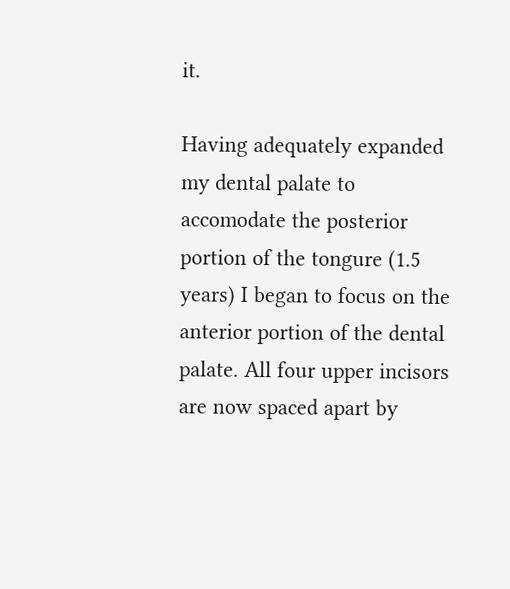it.

Having adequately expanded my dental palate to accomodate the posterior portion of the tongure (1.5 years) I began to focus on the anterior portion of the dental palate. All four upper incisors are now spaced apart by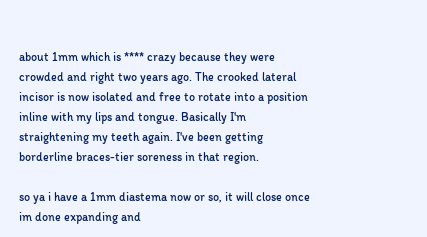about 1mm which is **** crazy because they were crowded and right two years ago. The crooked lateral incisor is now isolated and free to rotate into a position inline with my lips and tongue. Basically I'm straightening my teeth again. I've been getting borderline braces-tier soreness in that region.

so ya i have a 1mm diastema now or so, it will close once im done expanding and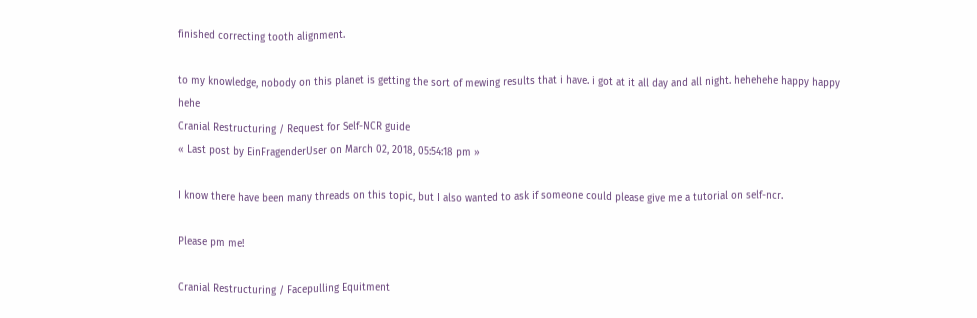finished correcting tooth alignment.

to my knowledge, nobody on this planet is getting the sort of mewing results that i have. i got at it all day and all night. hehehehe happy happy hehe
Cranial Restructuring / Request for Self-NCR guide
« Last post by EinFragenderUser on March 02, 2018, 05:54:18 pm »

I know there have been many threads on this topic, but I also wanted to ask if someone could please give me a tutorial on self-ncr.

Please pm me!

Cranial Restructuring / Facepulling Equitment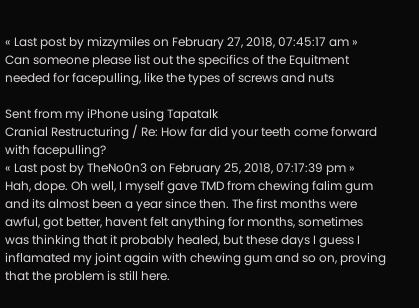« Last post by mizzymiles on February 27, 2018, 07:45:17 am »
Can someone please list out the specifics of the Equitment needed for facepulling, like the types of screws and nuts

Sent from my iPhone using Tapatalk
Cranial Restructuring / Re: How far did your teeth come forward with facepulling?
« Last post by TheNo0n3 on February 25, 2018, 07:17:39 pm »
Hah, dope. Oh well, I myself gave TMD from chewing falim gum and its almost been a year since then. The first months were awful, got better, havent felt anything for months, sometimes was thinking that it probably healed, but these days I guess I inflamated my joint again with chewing gum and so on, proving that the problem is still here.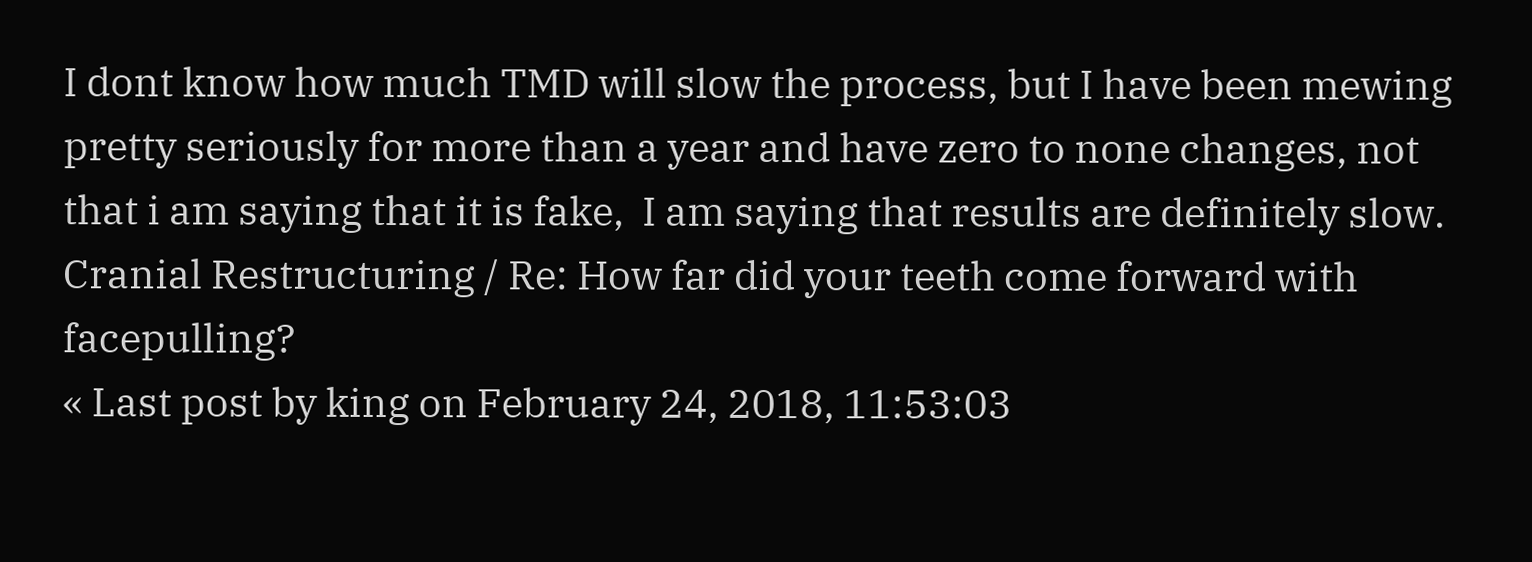I dont know how much TMD will slow the process, but I have been mewing pretty seriously for more than a year and have zero to none changes, not that i am saying that it is fake,  I am saying that results are definitely slow.
Cranial Restructuring / Re: How far did your teeth come forward with facepulling?
« Last post by king on February 24, 2018, 11:53:03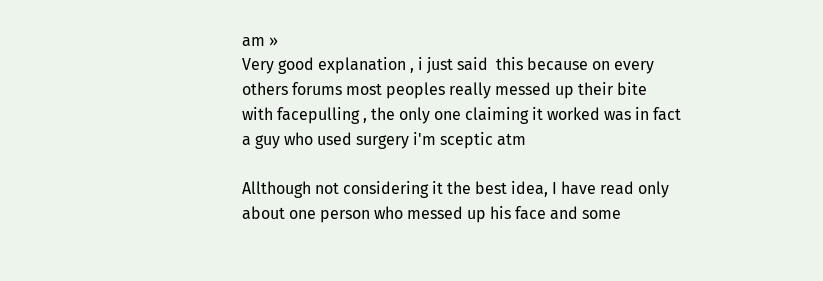am »
Very good explanation , i just said  this because on every others forums most peoples really messed up their bite with facepulling , the only one claiming it worked was in fact a guy who used surgery i'm sceptic atm

Allthough not considering it the best idea, I have read only about one person who messed up his face and some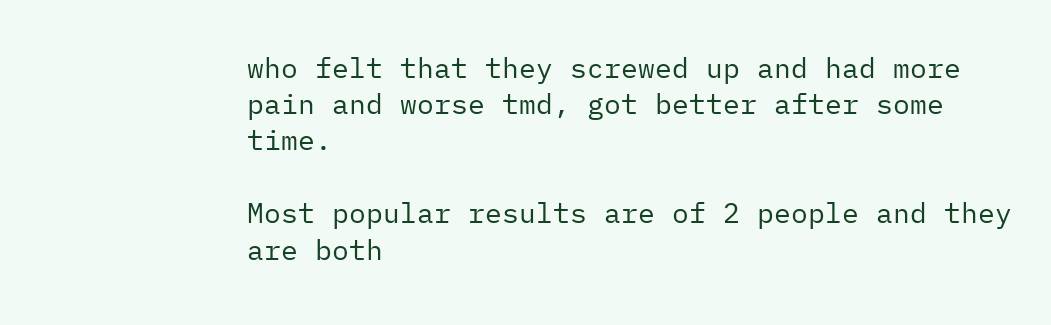who felt that they screwed up and had more pain and worse tmd, got better after some time.

Most popular results are of 2 people and they are both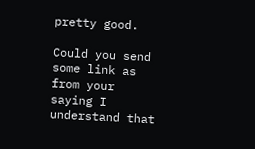pretty good.

Could you send some link as from your saying I understand that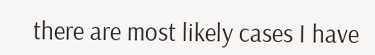there are most likely cases I have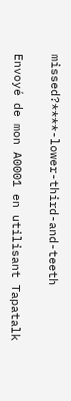missed?****-lower-third-and-teeth

Envoyé de mon A0001 en utilisant Tapatalk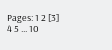Pages: 1 2 [3] 4 5 ... 10